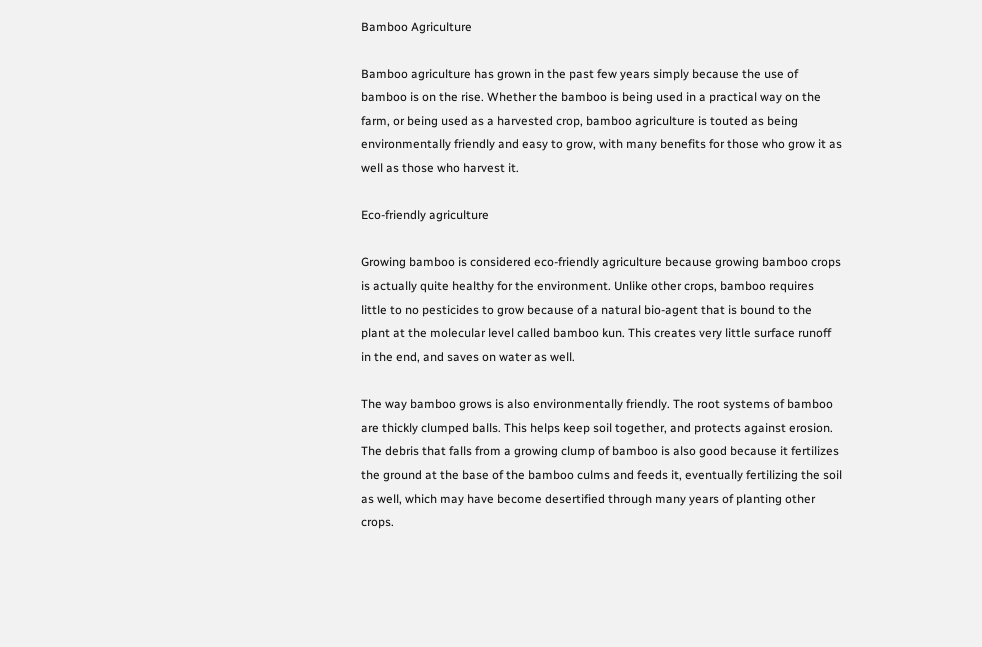Bamboo Agriculture

Bamboo agriculture has grown in the past few years simply because the use of bamboo is on the rise. Whether the bamboo is being used in a practical way on the farm, or being used as a harvested crop, bamboo agriculture is touted as being environmentally friendly and easy to grow, with many benefits for those who grow it as well as those who harvest it.

Eco-friendly agriculture

Growing bamboo is considered eco-friendly agriculture because growing bamboo crops is actually quite healthy for the environment. Unlike other crops, bamboo requires little to no pesticides to grow because of a natural bio-agent that is bound to the plant at the molecular level called bamboo kun. This creates very little surface runoff in the end, and saves on water as well.

The way bamboo grows is also environmentally friendly. The root systems of bamboo are thickly clumped balls. This helps keep soil together, and protects against erosion. The debris that falls from a growing clump of bamboo is also good because it fertilizes the ground at the base of the bamboo culms and feeds it, eventually fertilizing the soil as well, which may have become desertified through many years of planting other crops.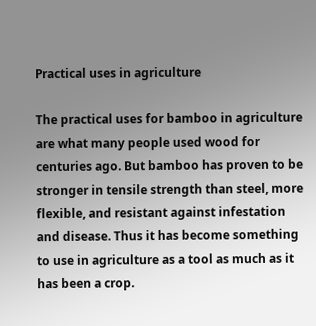Practical uses in agriculture

The practical uses for bamboo in agriculture are what many people used wood for centuries ago. But bamboo has proven to be stronger in tensile strength than steel, more flexible, and resistant against infestation and disease. Thus it has become something to use in agriculture as a tool as much as it has been a crop.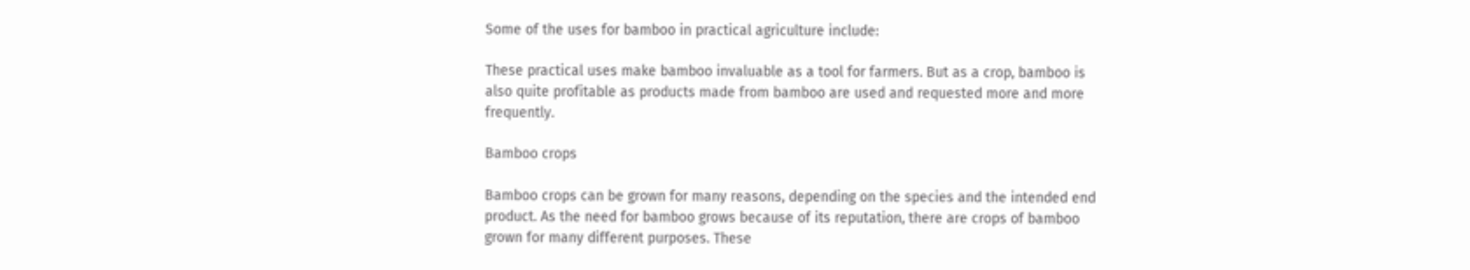Some of the uses for bamboo in practical agriculture include:

These practical uses make bamboo invaluable as a tool for farmers. But as a crop, bamboo is also quite profitable as products made from bamboo are used and requested more and more frequently.

Bamboo crops

Bamboo crops can be grown for many reasons, depending on the species and the intended end product. As the need for bamboo grows because of its reputation, there are crops of bamboo grown for many different purposes. These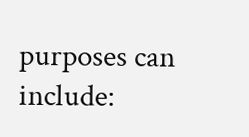purposes can include: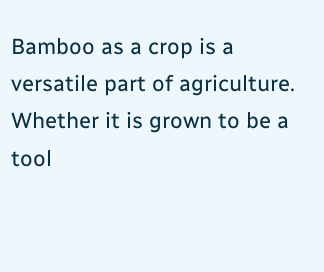Bamboo as a crop is a versatile part of agriculture. Whether it is grown to be a tool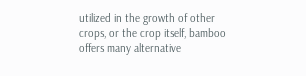utilized in the growth of other crops, or the crop itself, bamboo offers many alternative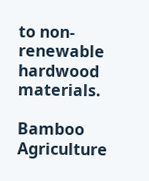to non-renewable hardwood materials.

Bamboo Agriculture